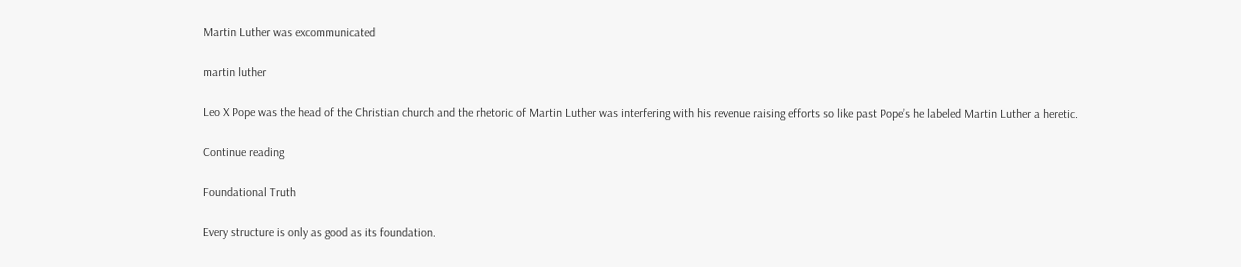Martin Luther was excommunicated

martin luther

Leo X Pope was the head of the Christian church and the rhetoric of Martin Luther was interfering with his revenue raising efforts so like past Pope’s he labeled Martin Luther a heretic.

Continue reading

Foundational Truth

Every structure is only as good as its foundation.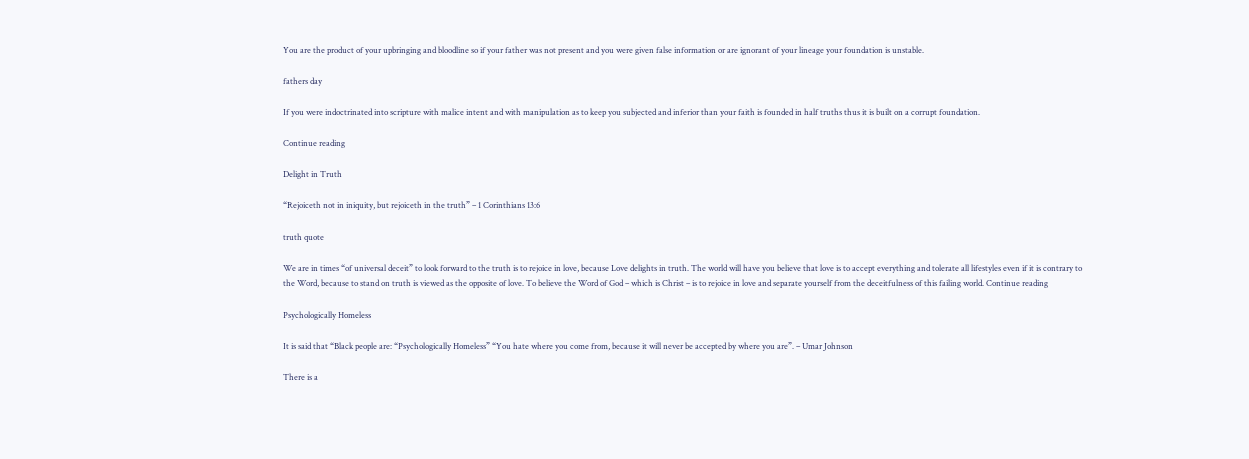You are the product of your upbringing and bloodline so if your father was not present and you were given false information or are ignorant of your lineage your foundation is unstable.

fathers day

If you were indoctrinated into scripture with malice intent and with manipulation as to keep you subjected and inferior than your faith is founded in half truths thus it is built on a corrupt foundation.

Continue reading

Delight in Truth

“Rejoiceth not in iniquity, but rejoiceth in the truth” – 1 Corinthians 13:6

truth quote

We are in times “of universal deceit” to look forward to the truth is to rejoice in love, because Love delights in truth. The world will have you believe that love is to accept everything and tolerate all lifestyles even if it is contrary to the Word, because to stand on truth is viewed as the opposite of love. To believe the Word of God – which is Christ – is to rejoice in love and separate yourself from the deceitfulness of this failing world. Continue reading

Psychologically Homeless

It is said that “Black people are: “Psychologically Homeless” “You hate where you come from, because it will never be accepted by where you are”. – Umar Johnson

There is a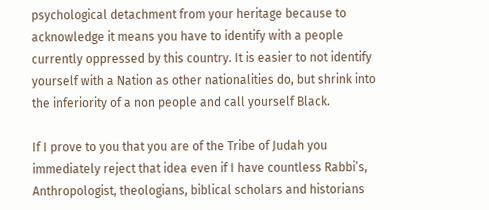psychological detachment from your heritage because to acknowledge it means you have to identify with a people currently oppressed by this country. It is easier to not identify yourself with a Nation as other nationalities do, but shrink into the inferiority of a non people and call yourself Black.

If I prove to you that you are of the Tribe of Judah you immediately reject that idea even if I have countless Rabbi’s, Anthropologist, theologians, biblical scholars and historians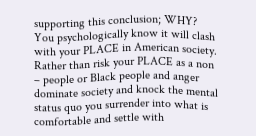supporting this conclusion; WHY?  You psychologically know it will clash with your PLACE in American society. Rather than risk your PLACE as a non – people or Black people and anger dominate society and knock the mental status quo you surrender into what is comfortable and settle with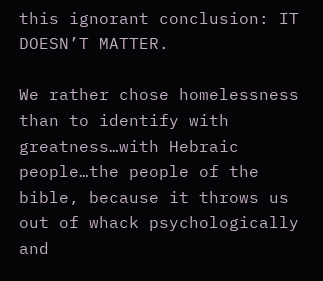this ignorant conclusion: IT DOESN’T MATTER.

We rather chose homelessness than to identify with greatness…with Hebraic people…the people of the bible, because it throws us out of whack psychologically and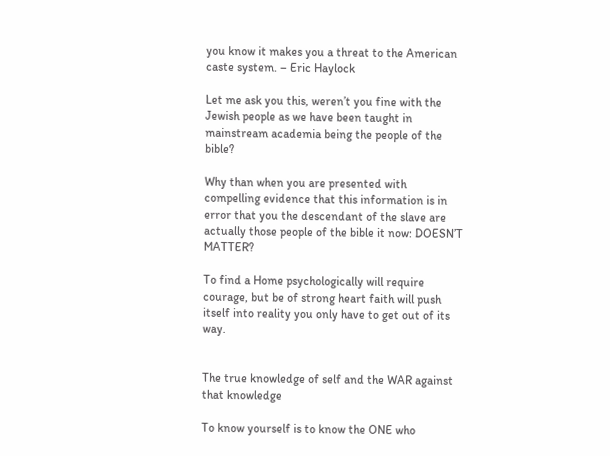you know it makes you a threat to the American caste system. – Eric Haylock

Let me ask you this, weren’t you fine with the Jewish people as we have been taught in mainstream academia being the people of the bible?

Why than when you are presented with compelling evidence that this information is in error that you the descendant of the slave are actually those people of the bible it now: DOESN’T MATTER?

To find a Home psychologically will require courage, but be of strong heart faith will push itself into reality you only have to get out of its way.


The true knowledge of self and the WAR against that knowledge

To know yourself is to know the ONE who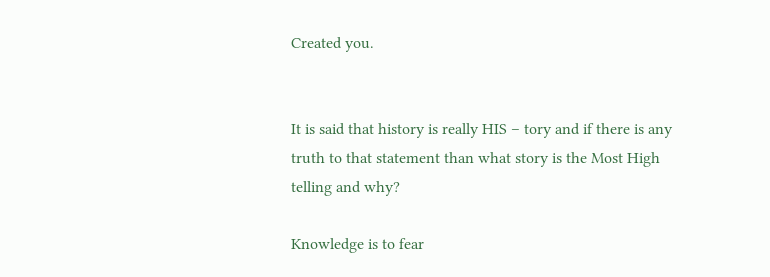Created you.


It is said that history is really HIS – tory and if there is any truth to that statement than what story is the Most High telling and why?

Knowledge is to fear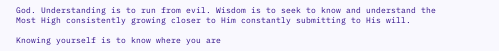God. Understanding is to run from evil. Wisdom is to seek to know and understand the Most High consistently growing closer to Him constantly submitting to His will.

Knowing yourself is to know where you are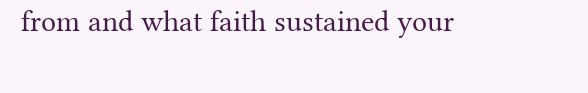from and what faith sustained your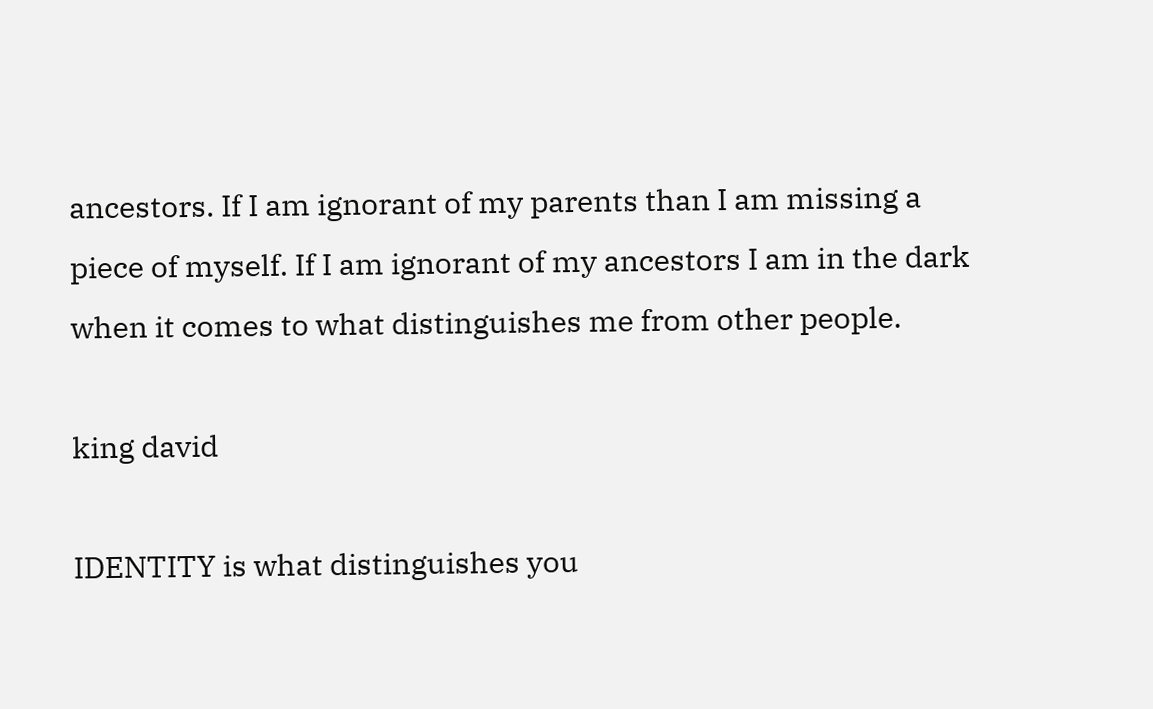ancestors. If I am ignorant of my parents than I am missing a piece of myself. If I am ignorant of my ancestors I am in the dark when it comes to what distinguishes me from other people.

king david

IDENTITY is what distinguishes you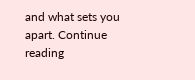and what sets you apart. Continue reading